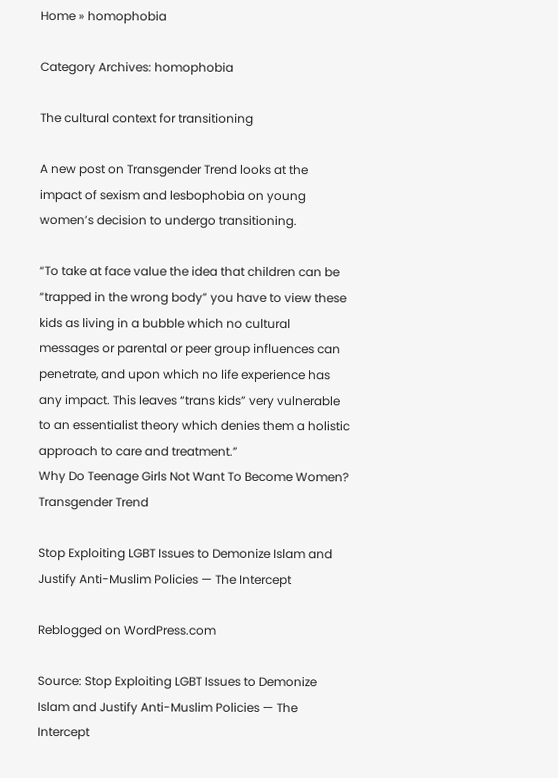Home » homophobia

Category Archives: homophobia

The cultural context for transitioning

A new post on Transgender Trend looks at the impact of sexism and lesbophobia on young women’s decision to undergo transitioning.

“To take at face value the idea that children can be “trapped in the wrong body” you have to view these kids as living in a bubble which no cultural messages or parental or peer group influences can penetrate, and upon which no life experience has any impact. This leaves “trans kids” very vulnerable to an essentialist theory which denies them a holistic approach to care and treatment.”
Why Do Teenage Girls Not Want To Become Women? Transgender Trend

Stop Exploiting LGBT Issues to Demonize Islam and Justify Anti-Muslim Policies — The Intercept

Reblogged on WordPress.com

Source: Stop Exploiting LGBT Issues to Demonize Islam and Justify Anti-Muslim Policies — The Intercept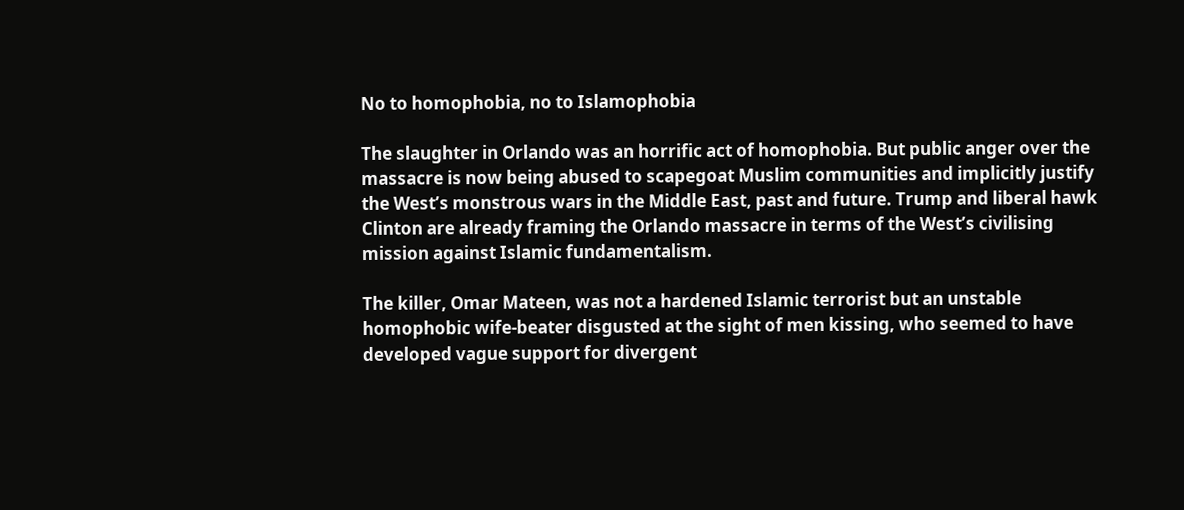No to homophobia, no to Islamophobia

The slaughter in Orlando was an horrific act of homophobia. But public anger over the massacre is now being abused to scapegoat Muslim communities and implicitly justify the West’s monstrous wars in the Middle East, past and future. Trump and liberal hawk Clinton are already framing the Orlando massacre in terms of the West’s civilising mission against Islamic fundamentalism.

The killer, Omar Mateen, was not a hardened Islamic terrorist but an unstable homophobic wife-beater disgusted at the sight of men kissing, who seemed to have developed vague support for divergent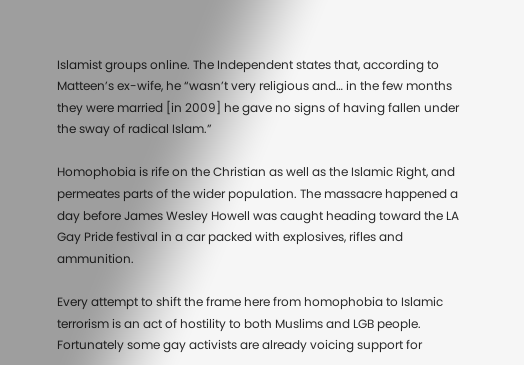Islamist groups online. The Independent states that, according to Matteen’s ex-wife, he “wasn’t very religious and… in the few months they were married [in 2009] he gave no signs of having fallen under the sway of radical Islam.”

Homophobia is rife on the Christian as well as the Islamic Right, and permeates parts of the wider population. The massacre happened a day before James Wesley Howell was caught heading toward the LA Gay Pride festival in a car packed with explosives, rifles and ammunition.

Every attempt to shift the frame here from homophobia to Islamic terrorism is an act of hostility to both Muslims and LGB people. Fortunately some gay activists are already voicing support for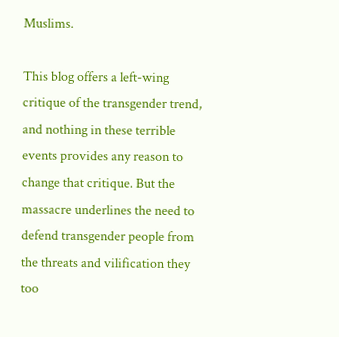Muslims.

This blog offers a left-wing critique of the transgender trend, and nothing in these terrible events provides any reason to change that critique. But the massacre underlines the need to defend transgender people from the threats and vilification they too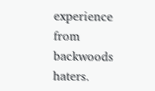experience from backwoods haters.